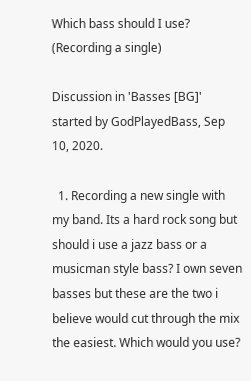Which bass should I use? (Recording a single)

Discussion in 'Basses [BG]' started by GodPlayedBass, Sep 10, 2020.

  1. Recording a new single with my band. Its a hard rock song but should i use a jazz bass or a musicman style bass? I own seven basses but these are the two i believe would cut through the mix the easiest. Which would you use?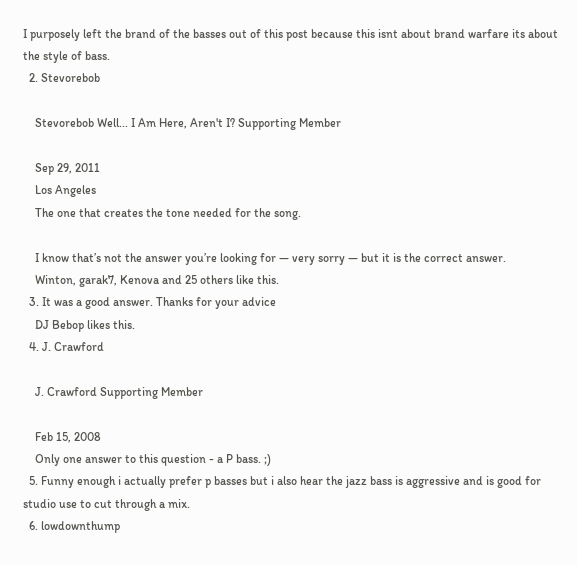I purposely left the brand of the basses out of this post because this isnt about brand warfare its about the style of bass.
  2. Stevorebob

    Stevorebob Well... I Am Here, Aren't I? Supporting Member

    Sep 29, 2011
    Los Angeles
    The one that creates the tone needed for the song.

    I know that’s not the answer you’re looking for — very sorry — but it is the correct answer.
    Winton, garak7, Kenova and 25 others like this.
  3. It was a good answer. Thanks for your advice
    DJ Bebop likes this.
  4. J. Crawford

    J. Crawford Supporting Member

    Feb 15, 2008
    Only one answer to this question - a P bass. ;)
  5. Funny enough i actually prefer p basses but i also hear the jazz bass is aggressive and is good for studio use to cut through a mix.
  6. lowdownthump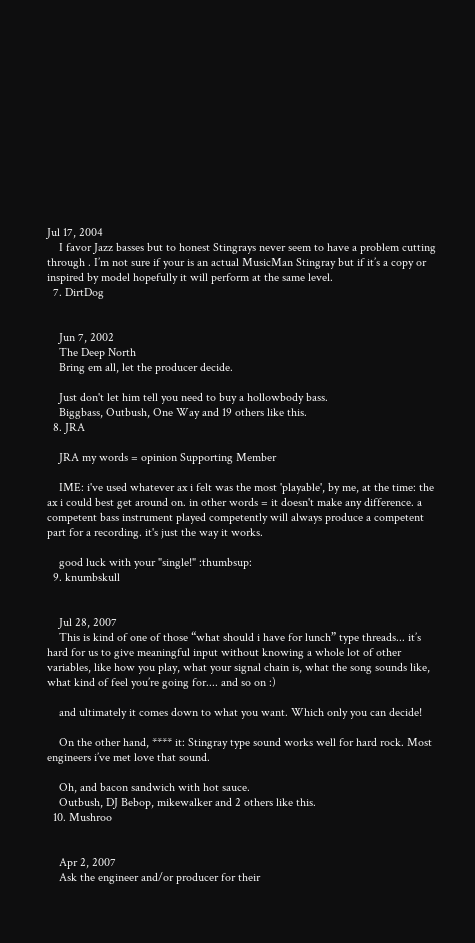Jul 17, 2004
    I favor Jazz basses but to honest Stingrays never seem to have a problem cutting through . I’m not sure if your is an actual MusicMan Stingray but if it’s a copy or inspired by model hopefully it will perform at the same level.
  7. DirtDog


    Jun 7, 2002
    The Deep North
    Bring em all, let the producer decide.

    Just don't let him tell you need to buy a hollowbody bass.
    Biggbass, Outbush, One Way and 19 others like this.
  8. JRA

    JRA my words = opinion Supporting Member

    IME: i've used whatever ax i felt was the most 'playable', by me, at the time: the ax i could best get around on. in other words = it doesn't make any difference. a competent bass instrument played competently will always produce a competent part for a recording. it's just the way it works.

    good luck with your "single!" :thumbsup:
  9. knumbskull


    Jul 28, 2007
    This is kind of one of those “what should i have for lunch” type threads... it’s hard for us to give meaningful input without knowing a whole lot of other variables, like how you play, what your signal chain is, what the song sounds like, what kind of feel you’re going for.... and so on :)

    and ultimately it comes down to what you want. Which only you can decide!

    On the other hand, **** it: Stingray type sound works well for hard rock. Most engineers i’ve met love that sound.

    Oh, and bacon sandwich with hot sauce.
    Outbush, DJ Bebop, mikewalker and 2 others like this.
  10. Mushroo


    Apr 2, 2007
    Ask the engineer and/or producer for their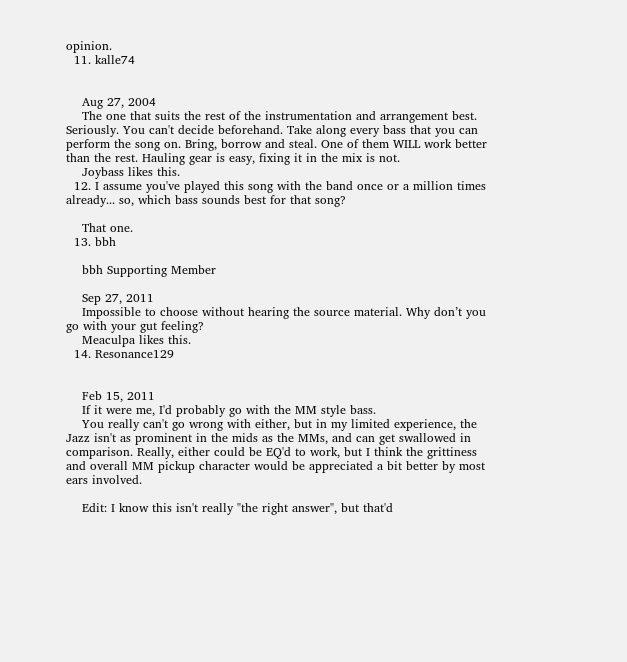opinion.
  11. kalle74


    Aug 27, 2004
    The one that suits the rest of the instrumentation and arrangement best. Seriously. You can't decide beforehand. Take along every bass that you can perform the song on. Bring, borrow and steal. One of them WILL work better than the rest. Hauling gear is easy, fixing it in the mix is not.
    Joybass likes this.
  12. I assume you've played this song with the band once or a million times already... so, which bass sounds best for that song?

    That one.
  13. bbh

    bbh Supporting Member

    Sep 27, 2011
    Impossible to choose without hearing the source material. Why don’t you go with your gut feeling?
    Meaculpa likes this.
  14. Resonance129


    Feb 15, 2011
    If it were me, I'd probably go with the MM style bass.
    You really can't go wrong with either, but in my limited experience, the Jazz isn't as prominent in the mids as the MMs, and can get swallowed in comparison. Really, either could be EQ'd to work, but I think the grittiness and overall MM pickup character would be appreciated a bit better by most ears involved.

    Edit: I know this isn't really "the right answer", but that'd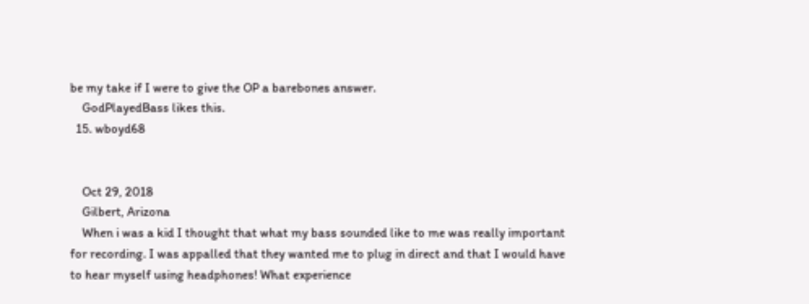be my take if I were to give the OP a barebones answer.
    GodPlayedBass likes this.
  15. wboyd68


    Oct 29, 2018
    Gilbert, Arizona
    When i was a kid I thought that what my bass sounded like to me was really important for recording. I was appalled that they wanted me to plug in direct and that I would have to hear myself using headphones! What experience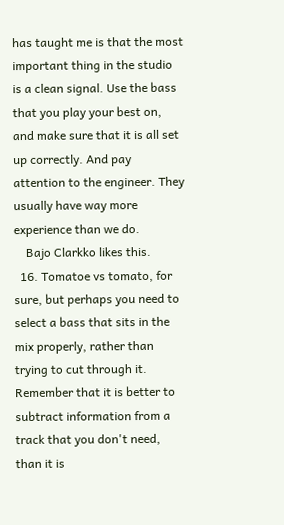has taught me is that the most important thing in the studio is a clean signal. Use the bass that you play your best on, and make sure that it is all set up correctly. And pay attention to the engineer. They usually have way more experience than we do.
    Bajo Clarkko likes this.
  16. Tomatoe vs tomato, for sure, but perhaps you need to select a bass that sits in the mix properly, rather than trying to cut through it. Remember that it is better to subtract information from a track that you don't need, than it is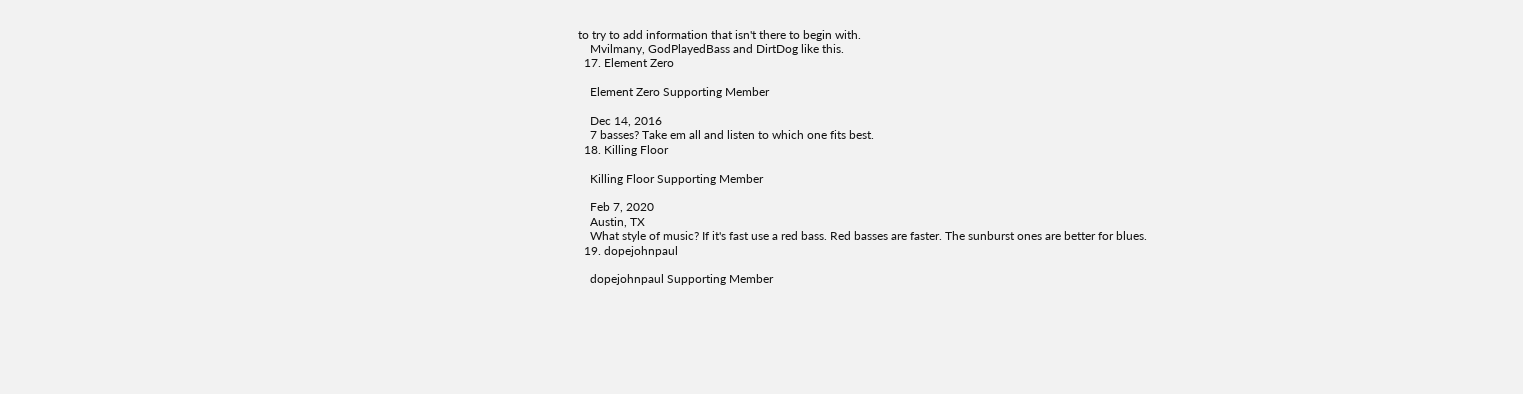to try to add information that isn't there to begin with.
    Mvilmany, GodPlayedBass and DirtDog like this.
  17. Element Zero

    Element Zero Supporting Member

    Dec 14, 2016
    7 basses? Take em all and listen to which one fits best.
  18. Killing Floor

    Killing Floor Supporting Member

    Feb 7, 2020
    Austin, TX
    What style of music? If it's fast use a red bass. Red basses are faster. The sunburst ones are better for blues.
  19. dopejohnpaul

    dopejohnpaul Supporting Member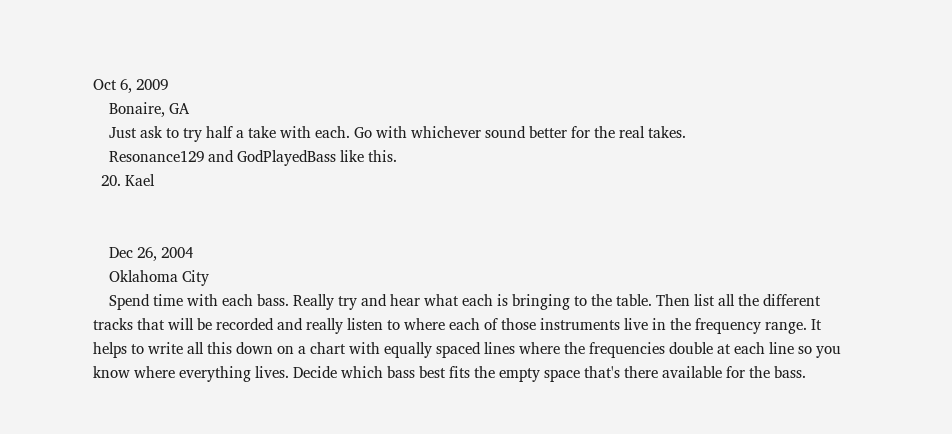Oct 6, 2009
    Bonaire, GA
    Just ask to try half a take with each. Go with whichever sound better for the real takes.
    Resonance129 and GodPlayedBass like this.
  20. Kael


    Dec 26, 2004
    Oklahoma City
    Spend time with each bass. Really try and hear what each is bringing to the table. Then list all the different tracks that will be recorded and really listen to where each of those instruments live in the frequency range. It helps to write all this down on a chart with equally spaced lines where the frequencies double at each line so you know where everything lives. Decide which bass best fits the empty space that's there available for the bass.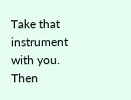Take that instrument with you. Then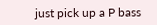just pick up a P bass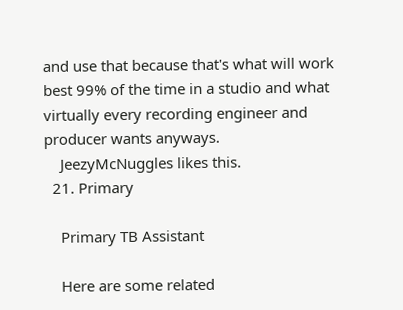and use that because that's what will work best 99% of the time in a studio and what virtually every recording engineer and producer wants anyways.
    JeezyMcNuggles likes this.
  21. Primary

    Primary TB Assistant

    Here are some related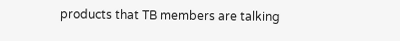products that TB members are talking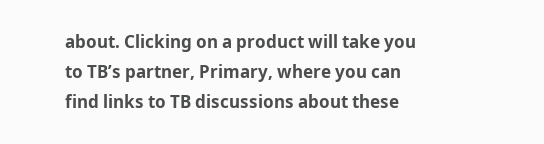about. Clicking on a product will take you to TB’s partner, Primary, where you can find links to TB discussions about these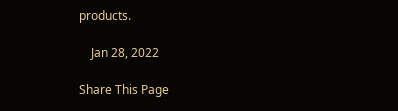products.

    Jan 28, 2022

Share This Page